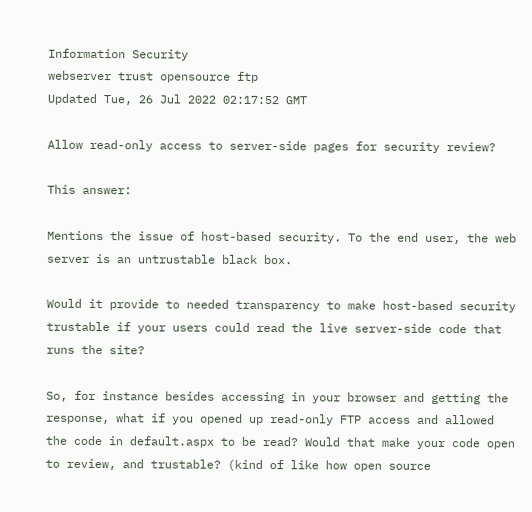Information Security
webserver trust opensource ftp
Updated Tue, 26 Jul 2022 02:17:52 GMT

Allow read-only access to server-side pages for security review?

This answer:

Mentions the issue of host-based security. To the end user, the web server is an untrustable black box.

Would it provide to needed transparency to make host-based security trustable if your users could read the live server-side code that runs the site?

So, for instance besides accessing in your browser and getting the response, what if you opened up read-only FTP access and allowed the code in default.aspx to be read? Would that make your code open to review, and trustable? (kind of like how open source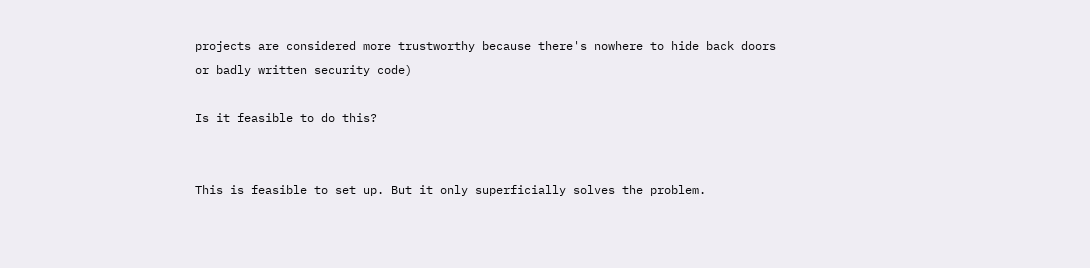projects are considered more trustworthy because there's nowhere to hide back doors or badly written security code)

Is it feasible to do this?


This is feasible to set up. But it only superficially solves the problem.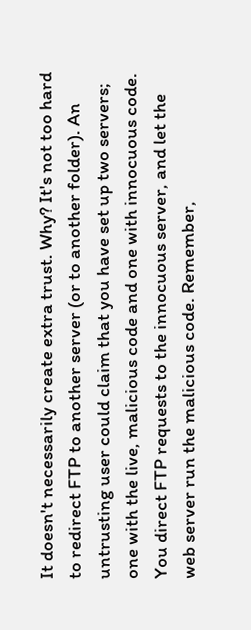It doesn't necessarily create extra trust. Why? It's not too hard to redirect FTP to another server (or to another folder). An untrusting user could claim that you have set up two servers; one with the live, malicious code and one with innocuous code. You direct FTP requests to the innocuous server, and let the web server run the malicious code. Remember,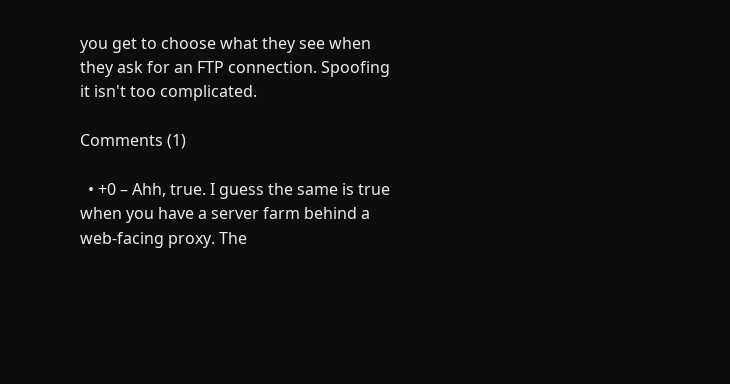you get to choose what they see when they ask for an FTP connection. Spoofing it isn't too complicated.

Comments (1)

  • +0 – Ahh, true. I guess the same is true when you have a server farm behind a web-facing proxy. The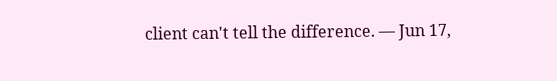client can't tell the difference. — Jun 17,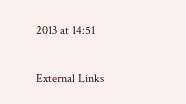2013 at 14:51

External Links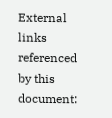External links referenced by this document: